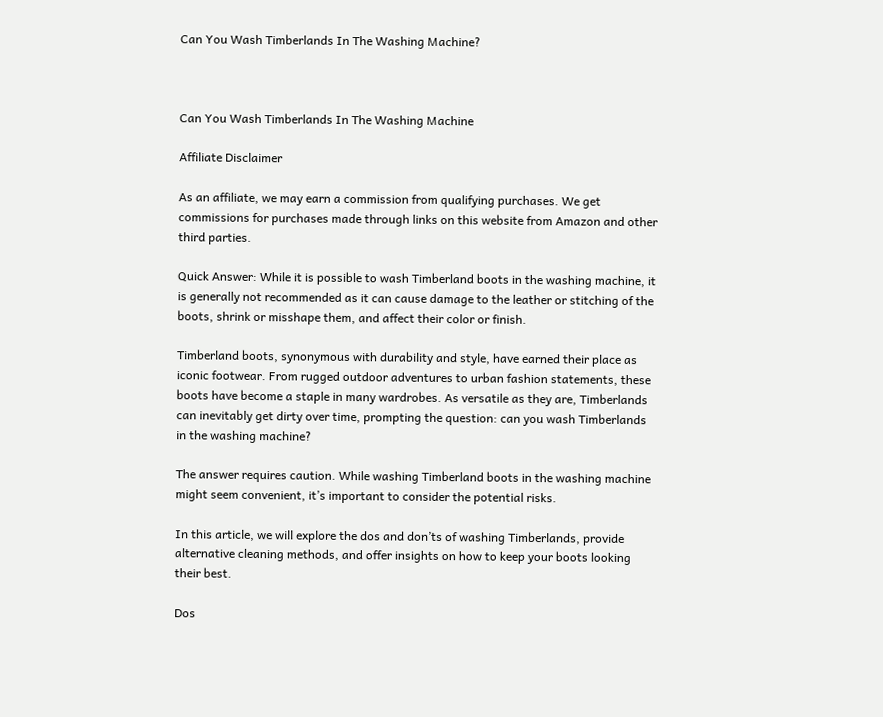Can You Wash Timberlands In The Washing Machine?



Can You Wash Timberlands In The Washing Machine

Affiliate Disclaimer

As an affiliate, we may earn a commission from qualifying purchases. We get commissions for purchases made through links on this website from Amazon and other third parties.

Quick Answer: While it is possible to wash Timberland boots in the washing machine, it is generally not recommended as it can cause damage to the leather or stitching of the boots, shrink or misshape them, and affect their color or finish.

Timberland boots, synonymous with durability and style, have earned their place as iconic footwear. From rugged outdoor adventures to urban fashion statements, these boots have become a staple in many wardrobes. As versatile as they are, Timberlands can inevitably get dirty over time, prompting the question: can you wash Timberlands in the washing machine?

The answer requires caution. While washing Timberland boots in the washing machine might seem convenient, it’s important to consider the potential risks.

In this article, we will explore the dos and don’ts of washing Timberlands, provide alternative cleaning methods, and offer insights on how to keep your boots looking their best.

Dos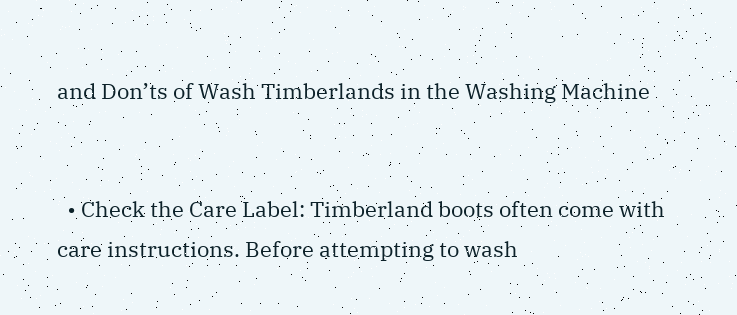and Don’ts of Wash Timberlands in the Washing Machine


  • Check the Care Label: Timberland boots often come with care instructions. Before attempting to wash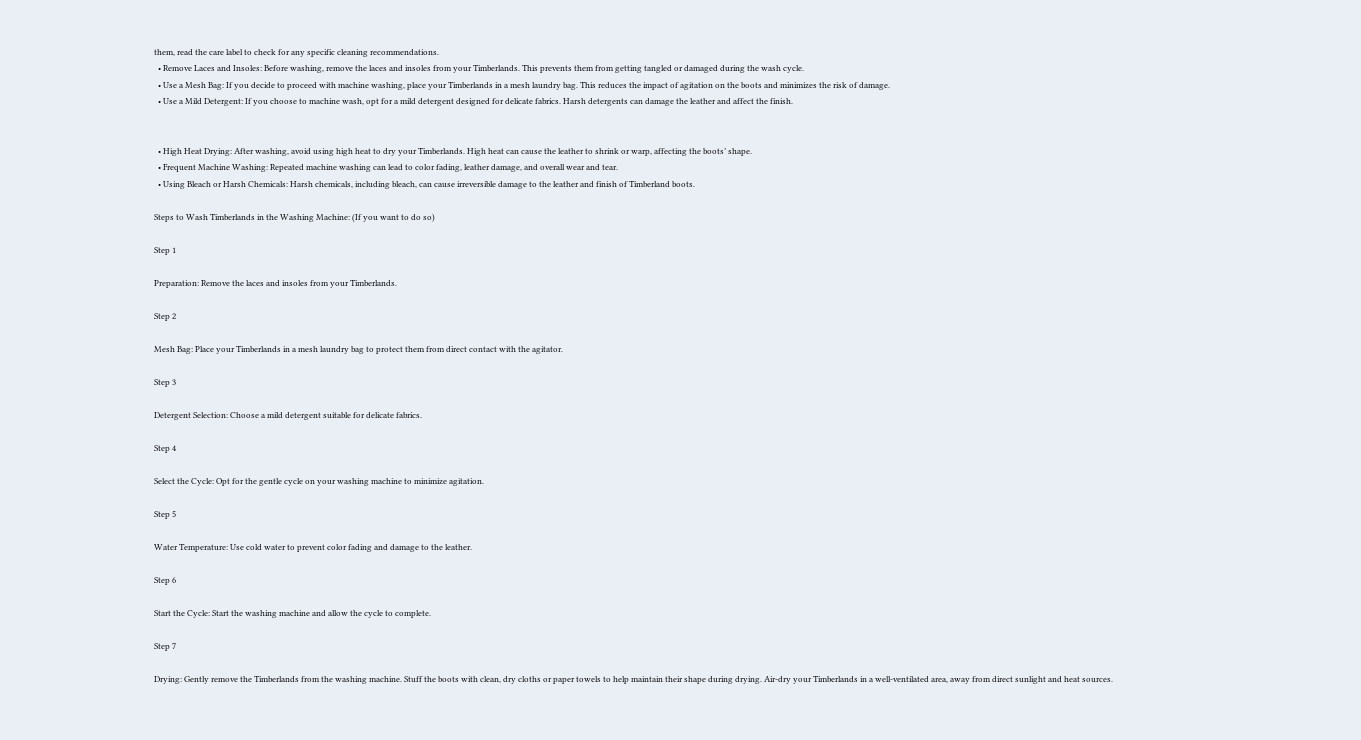them, read the care label to check for any specific cleaning recommendations.
  • Remove Laces and Insoles: Before washing, remove the laces and insoles from your Timberlands. This prevents them from getting tangled or damaged during the wash cycle.
  • Use a Mesh Bag: If you decide to proceed with machine washing, place your Timberlands in a mesh laundry bag. This reduces the impact of agitation on the boots and minimizes the risk of damage.
  • Use a Mild Detergent: If you choose to machine wash, opt for a mild detergent designed for delicate fabrics. Harsh detergents can damage the leather and affect the finish.


  • High Heat Drying: After washing, avoid using high heat to dry your Timberlands. High heat can cause the leather to shrink or warp, affecting the boots’ shape.
  • Frequent Machine Washing: Repeated machine washing can lead to color fading, leather damage, and overall wear and tear.
  • Using Bleach or Harsh Chemicals: Harsh chemicals, including bleach, can cause irreversible damage to the leather and finish of Timberland boots.

Steps to Wash Timberlands in the Washing Machine: (If you want to do so)

Step 1

Preparation: Remove the laces and insoles from your Timberlands.

Step 2

Mesh Bag: Place your Timberlands in a mesh laundry bag to protect them from direct contact with the agitator.

Step 3

Detergent Selection: Choose a mild detergent suitable for delicate fabrics.

Step 4

Select the Cycle: Opt for the gentle cycle on your washing machine to minimize agitation.

Step 5

Water Temperature: Use cold water to prevent color fading and damage to the leather.

Step 6

Start the Cycle: Start the washing machine and allow the cycle to complete.

Step 7

Drying: Gently remove the Timberlands from the washing machine. Stuff the boots with clean, dry cloths or paper towels to help maintain their shape during drying. Air-dry your Timberlands in a well-ventilated area, away from direct sunlight and heat sources.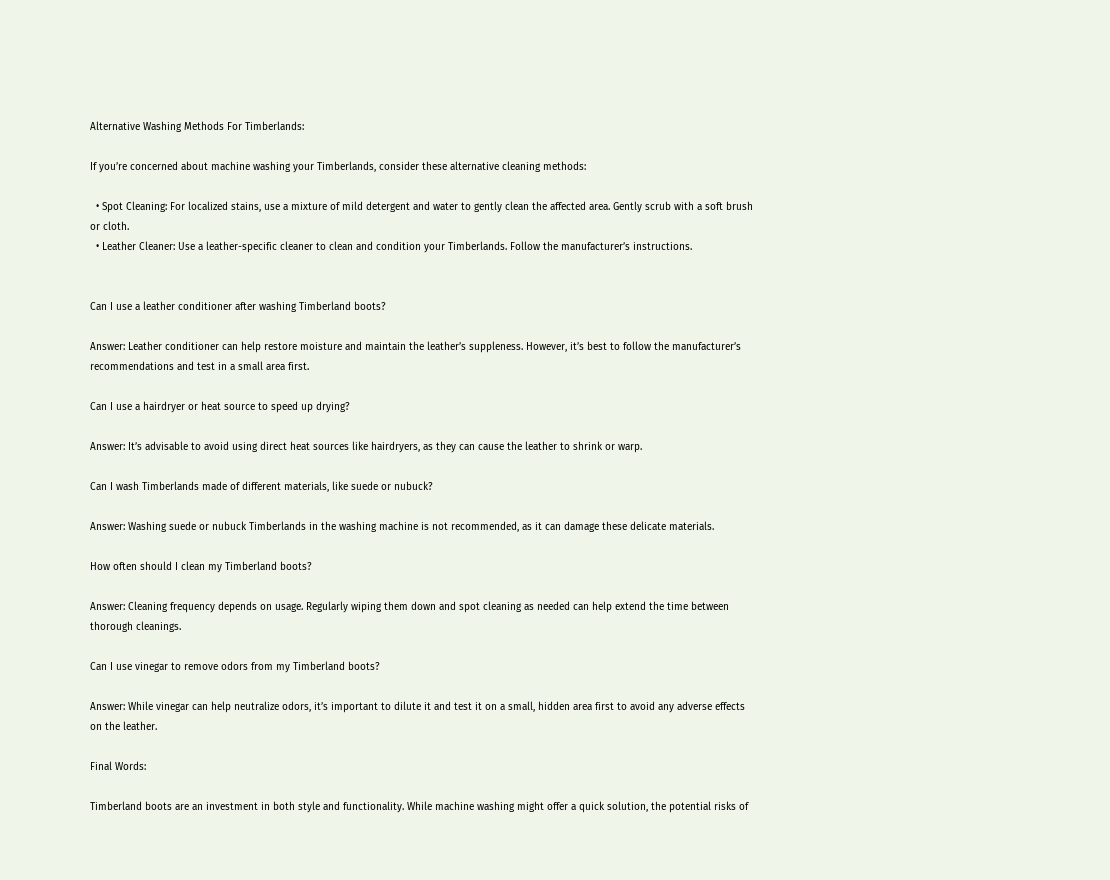Alternative Washing Methods For Timberlands:

If you’re concerned about machine washing your Timberlands, consider these alternative cleaning methods:

  • Spot Cleaning: For localized stains, use a mixture of mild detergent and water to gently clean the affected area. Gently scrub with a soft brush or cloth.
  • Leather Cleaner: Use a leather-specific cleaner to clean and condition your Timberlands. Follow the manufacturer’s instructions.


Can I use a leather conditioner after washing Timberland boots?

Answer: Leather conditioner can help restore moisture and maintain the leather’s suppleness. However, it’s best to follow the manufacturer’s recommendations and test in a small area first.

Can I use a hairdryer or heat source to speed up drying?

Answer: It’s advisable to avoid using direct heat sources like hairdryers, as they can cause the leather to shrink or warp.

Can I wash Timberlands made of different materials, like suede or nubuck?

Answer: Washing suede or nubuck Timberlands in the washing machine is not recommended, as it can damage these delicate materials.

How often should I clean my Timberland boots?

Answer: Cleaning frequency depends on usage. Regularly wiping them down and spot cleaning as needed can help extend the time between thorough cleanings.

Can I use vinegar to remove odors from my Timberland boots?

Answer: While vinegar can help neutralize odors, it’s important to dilute it and test it on a small, hidden area first to avoid any adverse effects on the leather.

Final Words:

Timberland boots are an investment in both style and functionality. While machine washing might offer a quick solution, the potential risks of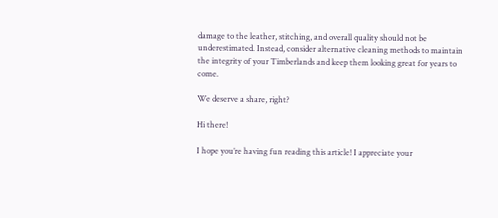damage to the leather, stitching, and overall quality should not be underestimated. Instead, consider alternative cleaning methods to maintain the integrity of your Timberlands and keep them looking great for years to come.

We deserve a share, right?

Hi there!

I hope you’re having fun reading this article! I appreciate your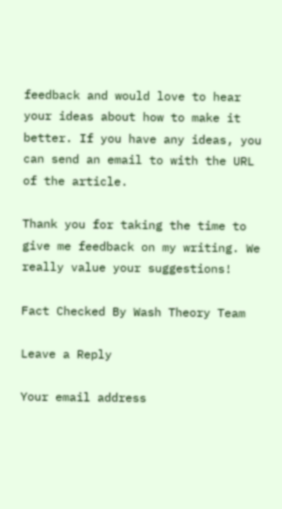feedback and would love to hear your ideas about how to make it better. If you have any ideas, you can send an email to with the URL of the article.

Thank you for taking the time to give me feedback on my writing. We really value your suggestions!

Fact Checked By Wash Theory Team

Leave a Reply

Your email address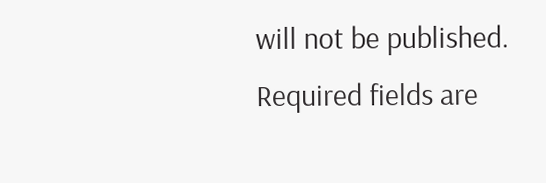will not be published. Required fields are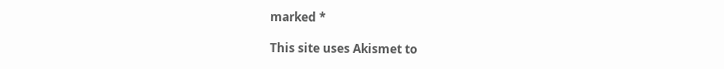marked *

This site uses Akismet to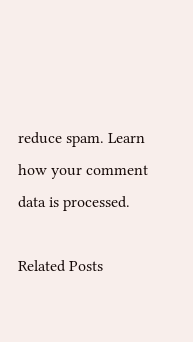reduce spam. Learn how your comment data is processed.

Related Posts